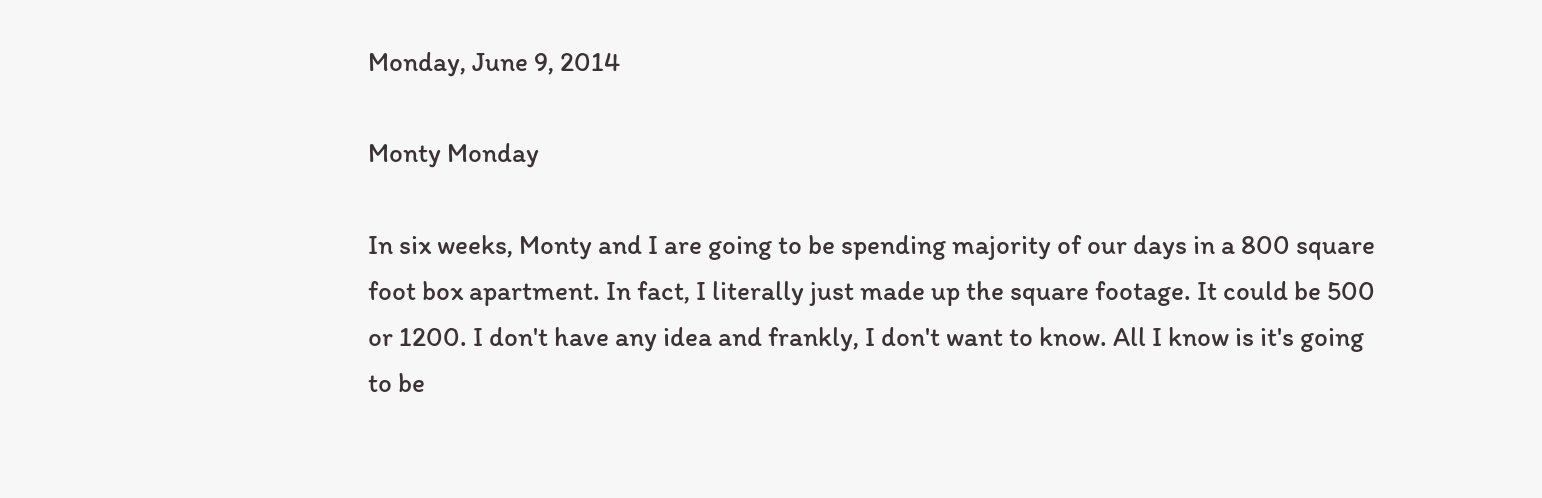Monday, June 9, 2014

Monty Monday

In six weeks, Monty and I are going to be spending majority of our days in a 800 square foot box apartment. In fact, I literally just made up the square footage. It could be 500 or 1200. I don't have any idea and frankly, I don't want to know. All I know is it's going to be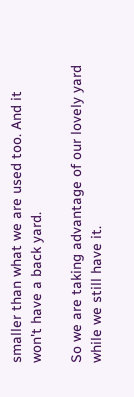smaller than what we are used too. And it won't have a back yard.

So we are taking advantage of our lovely yard while we still have it.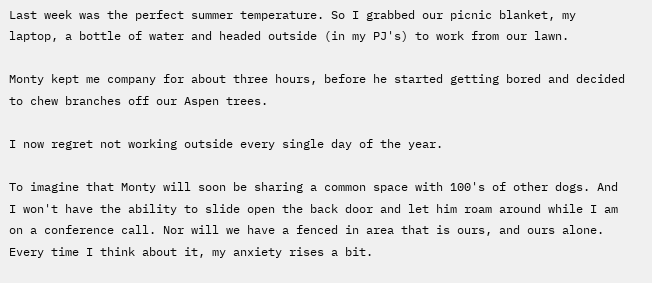Last week was the perfect summer temperature. So I grabbed our picnic blanket, my laptop, a bottle of water and headed outside (in my PJ's) to work from our lawn.

Monty kept me company for about three hours, before he started getting bored and decided to chew branches off our Aspen trees.

I now regret not working outside every single day of the year.

To imagine that Monty will soon be sharing a common space with 100's of other dogs. And I won't have the ability to slide open the back door and let him roam around while I am on a conference call. Nor will we have a fenced in area that is ours, and ours alone. Every time I think about it, my anxiety rises a bit.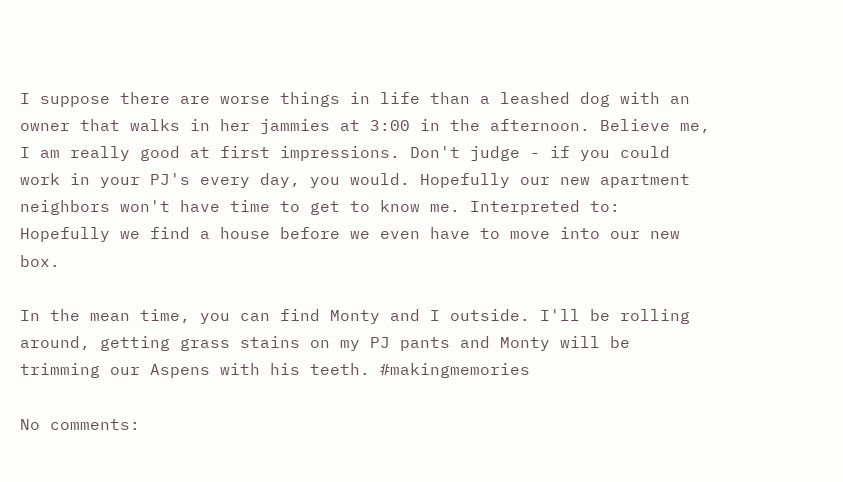I suppose there are worse things in life than a leashed dog with an owner that walks in her jammies at 3:00 in the afternoon. Believe me, I am really good at first impressions. Don't judge - if you could work in your PJ's every day, you would. Hopefully our new apartment neighbors won't have time to get to know me. Interpreted to: Hopefully we find a house before we even have to move into our new box.

In the mean time, you can find Monty and I outside. I'll be rolling around, getting grass stains on my PJ pants and Monty will be trimming our Aspens with his teeth. #makingmemories

No comments: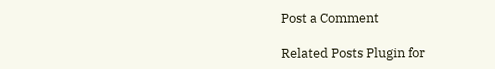Post a Comment

Related Posts Plugin for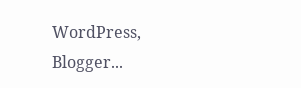WordPress, Blogger...